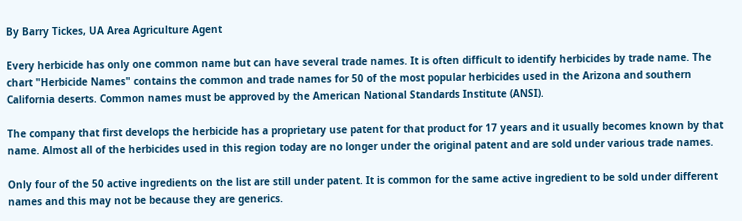By Barry Tickes, UA Area Agriculture Agent

Every herbicide has only one common name but can have several trade names. It is often difficult to identify herbicides by trade name. The chart "Herbicide Names" contains the common and trade names for 50 of the most popular herbicides used in the Arizona and southern California deserts. Common names must be approved by the American National Standards Institute (ANSI).

The company that first develops the herbicide has a proprietary use patent for that product for 17 years and it usually becomes known by that name. Almost all of the herbicides used in this region today are no longer under the original patent and are sold under various trade names.

Only four of the 50 active ingredients on the list are still under patent. It is common for the same active ingredient to be sold under different names and this may not be because they are generics.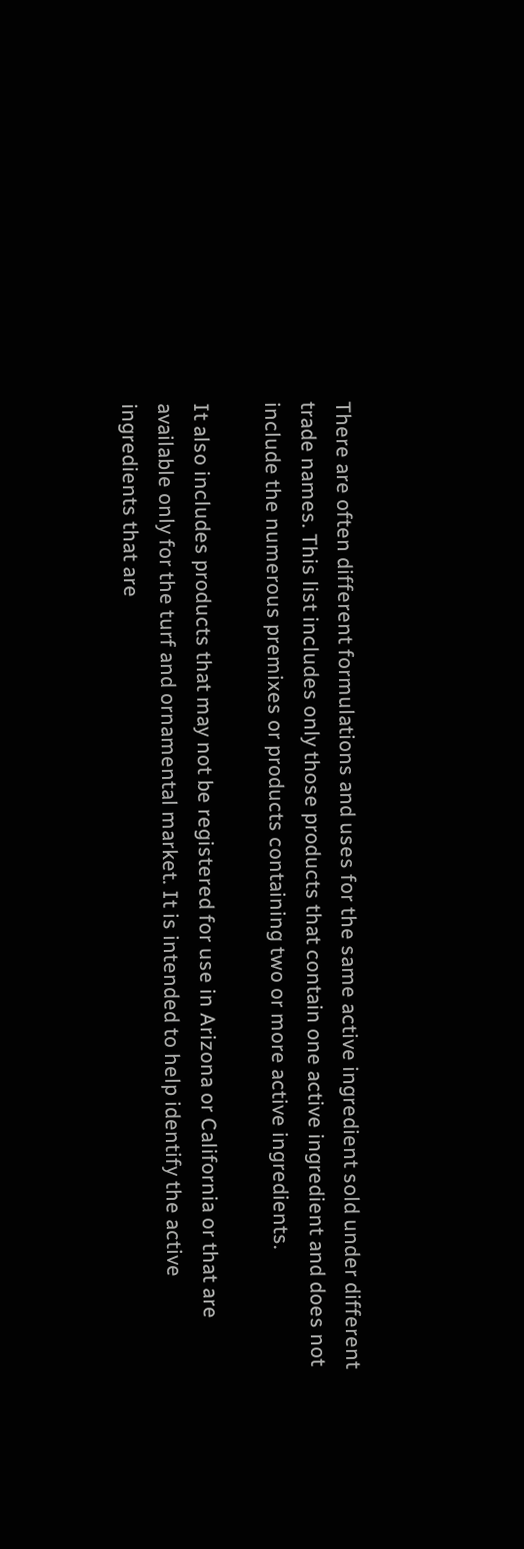There are often different formulations and uses for the same active ingredient sold under different trade names. This list includes only those products that contain one active ingredient and does not include the numerous premixes or products containing two or more active ingredients.

It also includes products that may not be registered for use in Arizona or California or that are available only for the turf and ornamental market. It is intended to help identify the active ingredients that are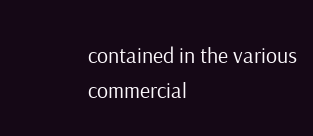contained in the various commercial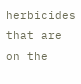herbicides that are on the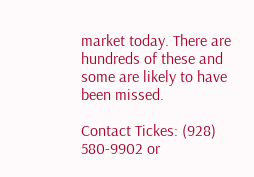market today. There are hundreds of these and some are likely to have been missed.

Contact Tickes: (928) 580-9902 or